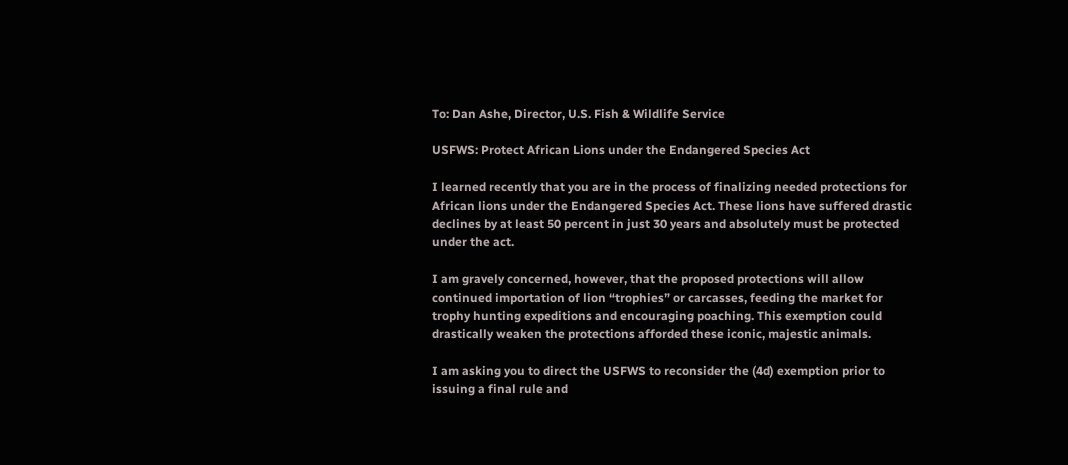To: Dan Ashe, Director, U.S. Fish & Wildlife Service

USFWS: Protect African Lions under the Endangered Species Act

I learned recently that you are in the process of finalizing needed protections for African lions under the Endangered Species Act. These lions have suffered drastic declines by at least 50 percent in just 30 years and absolutely must be protected under the act.

I am gravely concerned, however, that the proposed protections will allow continued importation of lion “trophies” or carcasses, feeding the market for trophy hunting expeditions and encouraging poaching. This exemption could drastically weaken the protections afforded these iconic, majestic animals.

I am asking you to direct the USFWS to reconsider the (4d) exemption prior to issuing a final rule and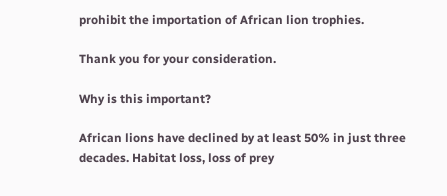prohibit the importation of African lion trophies.

Thank you for your consideration.

Why is this important?

African lions have declined by at least 50% in just three decades. Habitat loss, loss of prey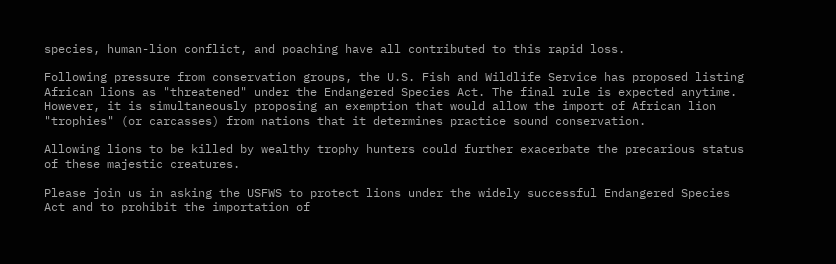species, human-lion conflict, and poaching have all contributed to this rapid loss.

Following pressure from conservation groups, the U.S. Fish and Wildlife Service has proposed listing African lions as "threatened" under the Endangered Species Act. The final rule is expected anytime. However, it is simultaneously proposing an exemption that would allow the import of African lion "trophies" (or carcasses) from nations that it determines practice sound conservation.

Allowing lions to be killed by wealthy trophy hunters could further exacerbate the precarious status of these majestic creatures.

Please join us in asking the USFWS to protect lions under the widely successful Endangered Species Act and to prohibit the importation of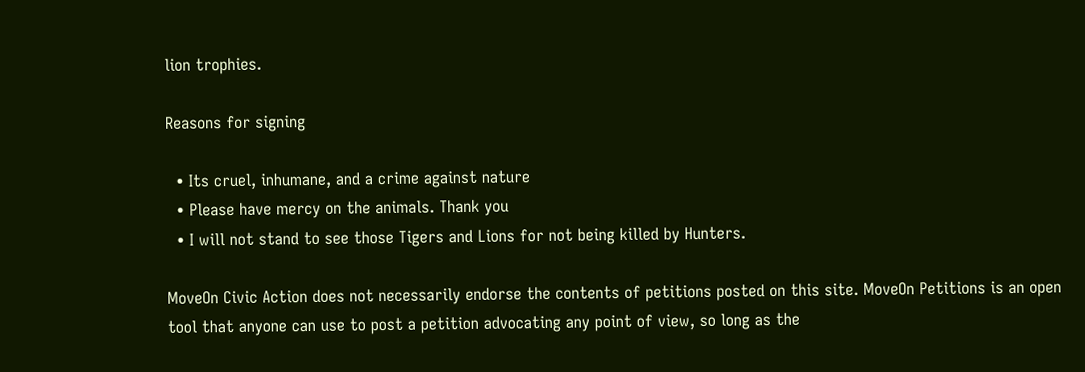lion trophies.

Reasons for signing

  • Its cruel, inhumane, and a crime against nature
  • Please have mercy on the animals. Thank you
  • I will not stand to see those Tigers and Lions for not being killed by Hunters.

MoveOn Civic Action does not necessarily endorse the contents of petitions posted on this site. MoveOn Petitions is an open tool that anyone can use to post a petition advocating any point of view, so long as the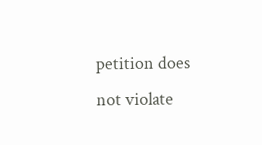petition does not violate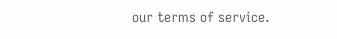our terms of service.